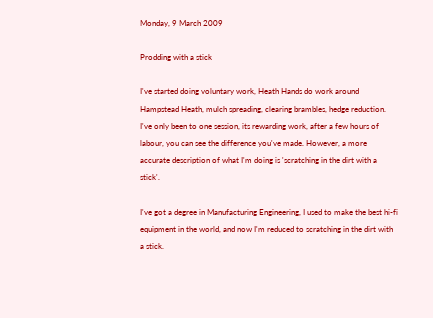Monday, 9 March 2009

Prodding with a stick

I've started doing voluntary work, Heath Hands do work around Hampstead Heath, mulch spreading, clearing brambles, hedge reduction. I've only been to one session, its rewarding work, after a few hours of labour, you can see the difference you've made. However, a more accurate description of what I'm doing is 'scratching in the dirt with a stick'.

I've got a degree in Manufacturing Engineering, I used to make the best hi-fi equipment in the world, and now I'm reduced to scratching in the dirt with a stick.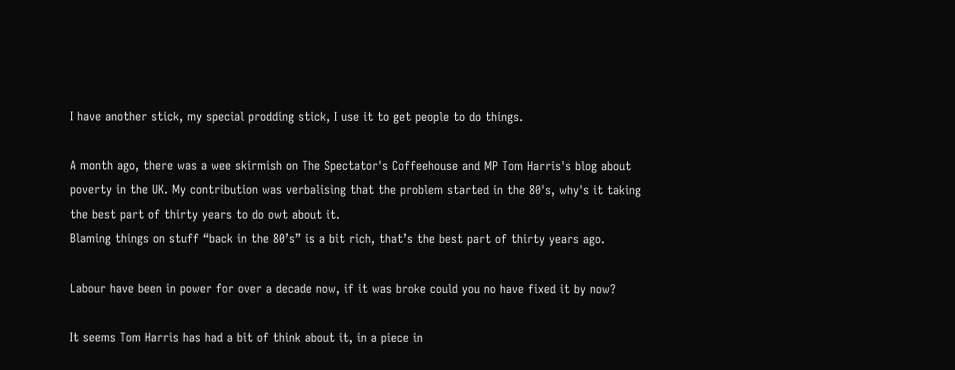I have another stick, my special prodding stick, I use it to get people to do things.

A month ago, there was a wee skirmish on The Spectator's Coffeehouse and MP Tom Harris's blog about poverty in the UK. My contribution was verbalising that the problem started in the 80's, why's it taking the best part of thirty years to do owt about it.
Blaming things on stuff “back in the 80’s” is a bit rich, that’s the best part of thirty years ago.

Labour have been in power for over a decade now, if it was broke could you no have fixed it by now?

It seems Tom Harris has had a bit of think about it, in a piece in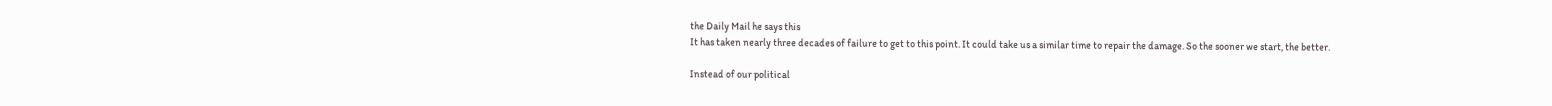the Daily Mail he says this
It has taken nearly three decades of failure to get to this point. It could take us a similar time to repair the damage. So the sooner we start, the better.

Instead of our political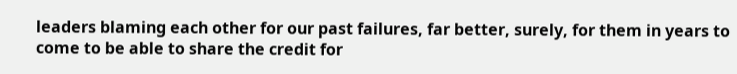leaders blaming each other for our past failures, far better, surely, for them in years to come to be able to share the credit for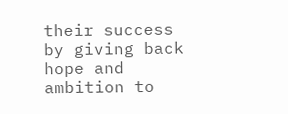their success by giving back hope and ambition to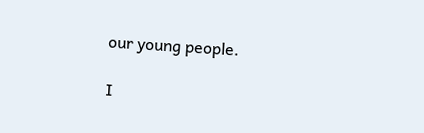our young people.

I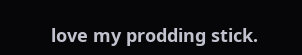love my prodding stick.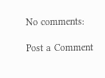No comments:

Post a Comment